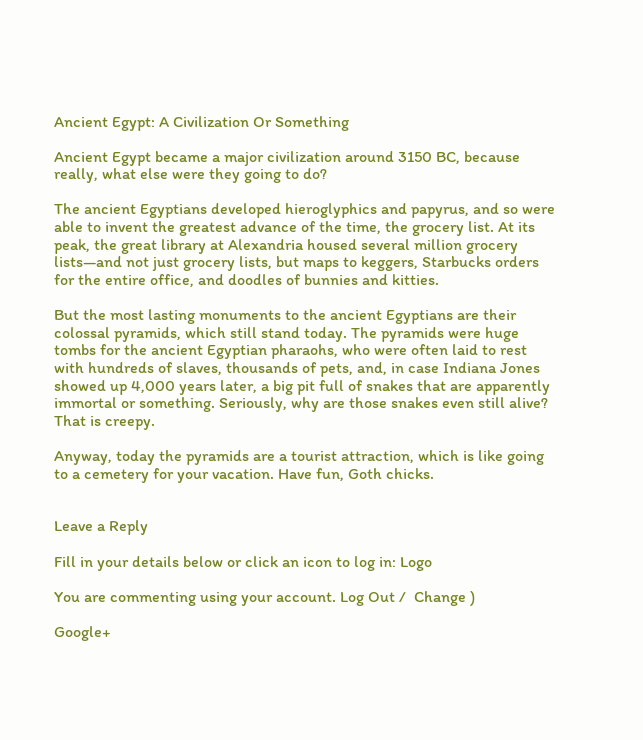Ancient Egypt: A Civilization Or Something

Ancient Egypt became a major civilization around 3150 BC, because really, what else were they going to do?

The ancient Egyptians developed hieroglyphics and papyrus, and so were able to invent the greatest advance of the time, the grocery list. At its peak, the great library at Alexandria housed several million grocery lists—and not just grocery lists, but maps to keggers, Starbucks orders for the entire office, and doodles of bunnies and kitties.

But the most lasting monuments to the ancient Egyptians are their colossal pyramids, which still stand today. The pyramids were huge tombs for the ancient Egyptian pharaohs, who were often laid to rest with hundreds of slaves, thousands of pets, and, in case Indiana Jones showed up 4,000 years later, a big pit full of snakes that are apparently immortal or something. Seriously, why are those snakes even still alive? That is creepy.

Anyway, today the pyramids are a tourist attraction, which is like going to a cemetery for your vacation. Have fun, Goth chicks.


Leave a Reply

Fill in your details below or click an icon to log in: Logo

You are commenting using your account. Log Out /  Change )

Google+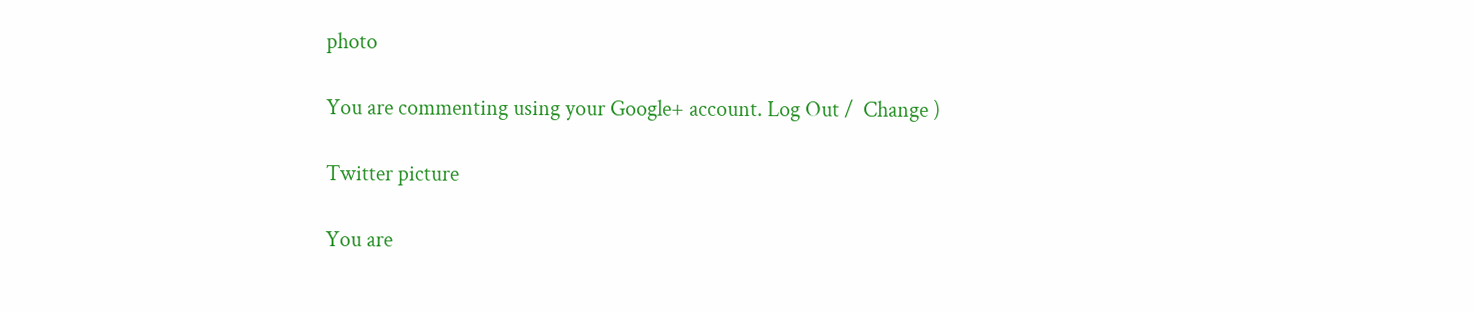photo

You are commenting using your Google+ account. Log Out /  Change )

Twitter picture

You are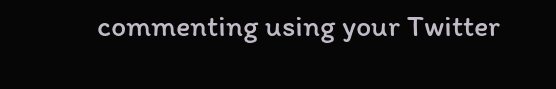commenting using your Twitter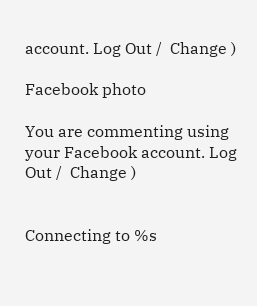account. Log Out /  Change )

Facebook photo

You are commenting using your Facebook account. Log Out /  Change )


Connecting to %s